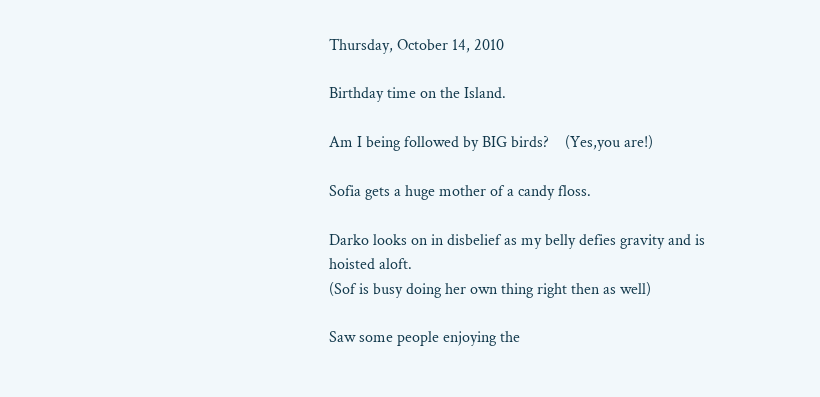Thursday, October 14, 2010

Birthday time on the Island.

Am I being followed by BIG birds?    (Yes,you are!)

Sofia gets a huge mother of a candy floss.

Darko looks on in disbelief as my belly defies gravity and is hoisted aloft.
(Sof is busy doing her own thing right then as well)

Saw some people enjoying the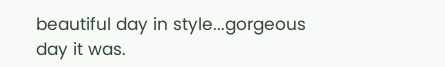beautiful day in style...gorgeous day it was.